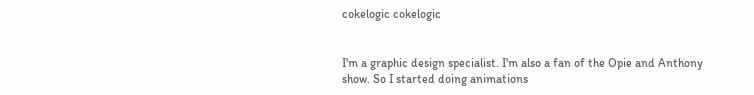cokelogic cokelogic


I'm a graphic design specialist. I'm also a fan of the Opie and Anthony show. So I started doing animations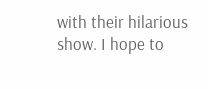with their hilarious show. I hope to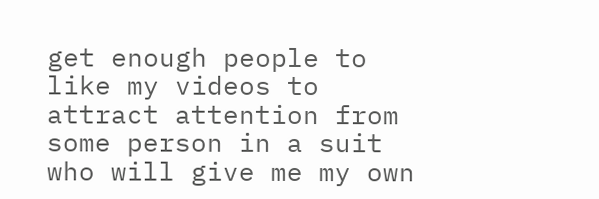get enough people to like my videos to attract attention from some person in a suit who will give me my own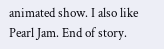animated show. I also like Pearl Jam. End of story.